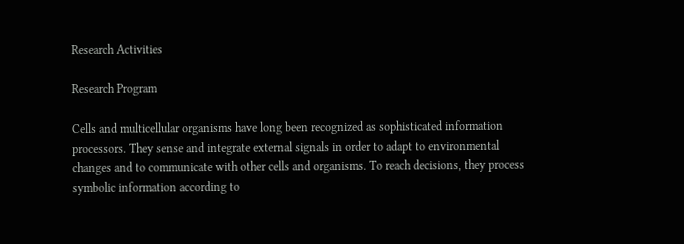Research Activities

Research Program

Cells and multicellular organisms have long been recognized as sophisticated information processors. They sense and integrate external signals in order to adapt to environmental changes and to communicate with other cells and organisms. To reach decisions, they process symbolic information according to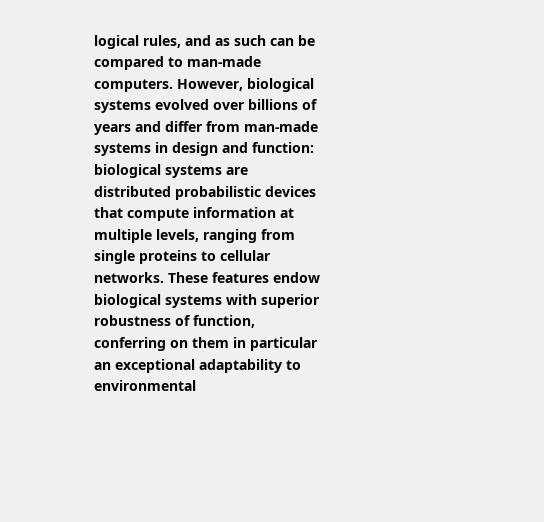logical rules, and as such can be compared to man-made computers. However, biological systems evolved over billions of years and differ from man-made systems in design and function: biological systems are distributed probabilistic devices that compute information at multiple levels, ranging from single proteins to cellular networks. These features endow biological systems with superior robustness of function, conferring on them in particular an exceptional adaptability to environmental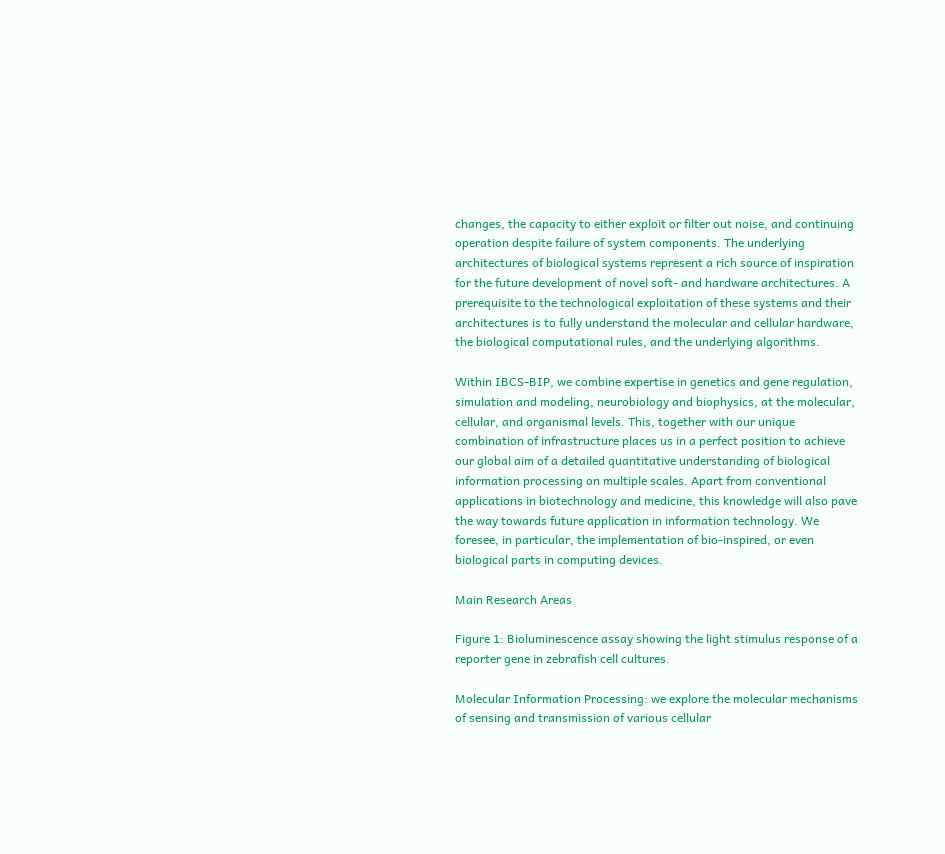changes, the capacity to either exploit or filter out noise, and continuing operation despite failure of system components. The underlying architectures of biological systems represent a rich source of inspiration for the future development of novel soft- and hardware architectures. A prerequisite to the technological exploitation of these systems and their architectures is to fully understand the molecular and cellular hardware, the biological computational rules, and the underlying algorithms.

Within IBCS-BIP, we combine expertise in genetics and gene regulation, simulation and modeling, neurobiology and biophysics, at the molecular, cellular, and organismal levels. This, together with our unique combination of infrastructure places us in a perfect position to achieve our global aim of a detailed quantitative understanding of biological information processing on multiple scales. Apart from conventional applications in biotechnology and medicine, this knowledge will also pave the way towards future application in information technology. We foresee, in particular, the implementation of bio-inspired, or even biological parts in computing devices.

Main Research Areas

Figure 1: Bioluminescence assay showing the light stimulus response of a reporter gene in zebrafish cell cultures.

Molecular Information Processing: we explore the molecular mechanisms of sensing and transmission of various cellular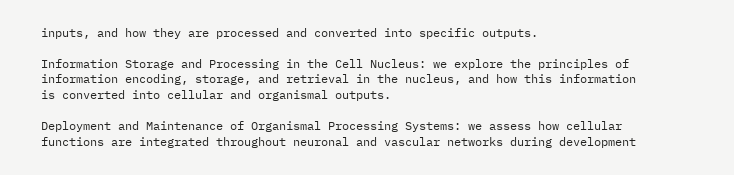inputs, and how they are processed and converted into specific outputs.

Information Storage and Processing in the Cell Nucleus: we explore the principles of information encoding, storage, and retrieval in the nucleus, and how this information is converted into cellular and organismal outputs.

Deployment and Maintenance of Organismal Processing Systems: we assess how cellular functions are integrated throughout neuronal and vascular networks during development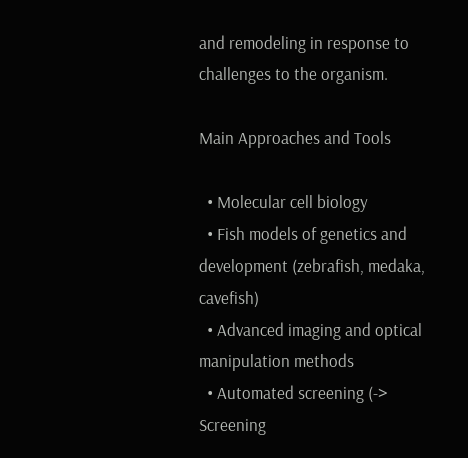and remodeling in response to challenges to the organism.

Main Approaches and Tools

  • Molecular cell biology
  • Fish models of genetics and development (zebrafish, medaka, cavefish)
  • Advanced imaging and optical manipulation methods
  • Automated screening (-> Screening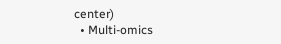center)
  • Multi-omics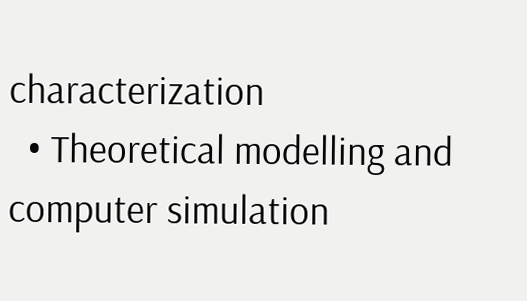characterization
  • Theoretical modelling and computer simulation